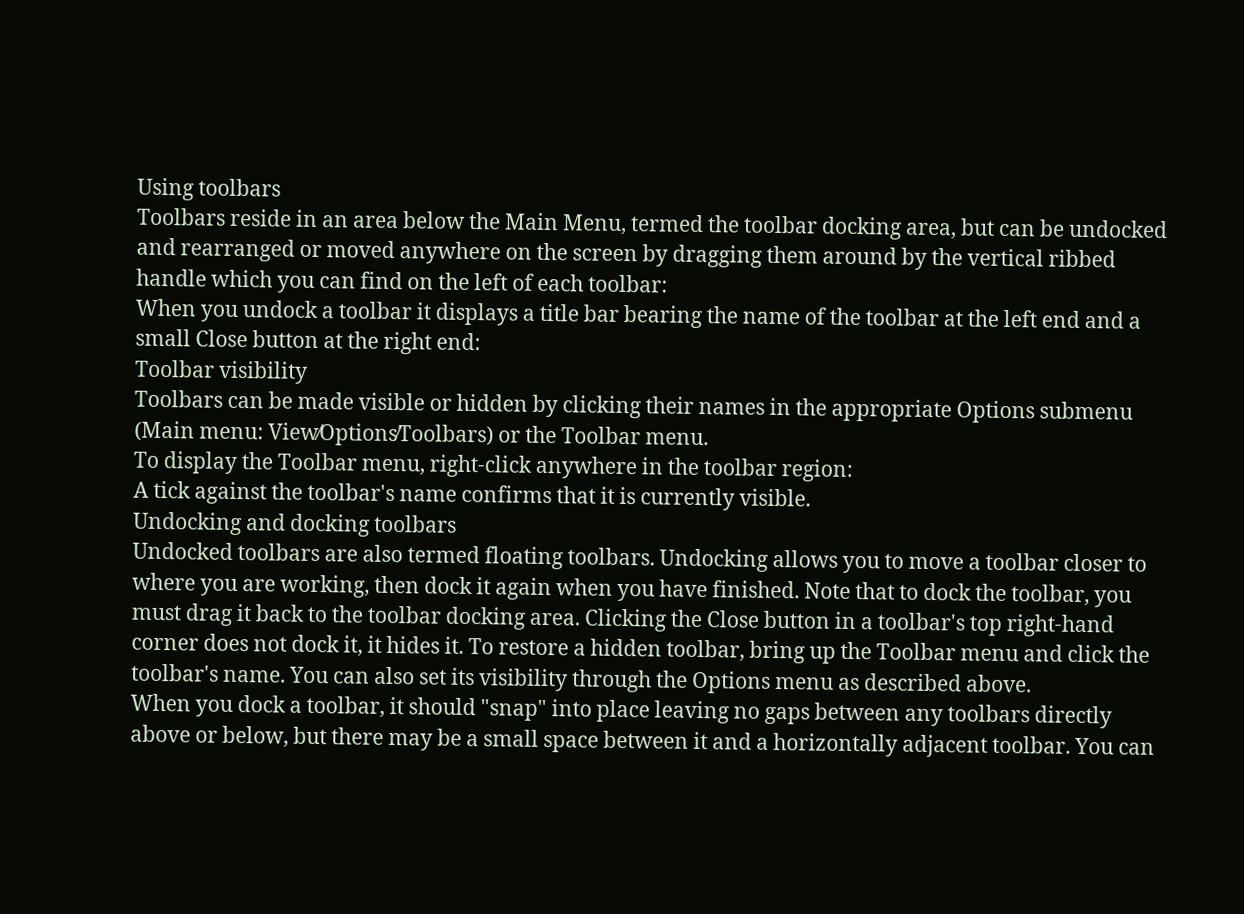Using toolbars
Toolbars reside in an area below the Main Menu, termed the toolbar docking area, but can be undocked and rearranged or moved anywhere on the screen by dragging them around by the vertical ribbed handle which you can find on the left of each toolbar:
When you undock a toolbar it displays a title bar bearing the name of the toolbar at the left end and a small Close button at the right end:
Toolbar visibility
Toolbars can be made visible or hidden by clicking their names in the appropriate Options submenu (Main menu: View⁄Options⁄Toolbars) or the Toolbar menu.
To display the Toolbar menu, right-click anywhere in the toolbar region:
A tick against the toolbar's name confirms that it is currently visible.
Undocking and docking toolbars
Undocked toolbars are also termed floating toolbars. Undocking allows you to move a toolbar closer to where you are working, then dock it again when you have finished. Note that to dock the toolbar, you must drag it back to the toolbar docking area. Clicking the Close button in a toolbar's top right-hand corner does not dock it, it hides it. To restore a hidden toolbar, bring up the Toolbar menu and click the toolbar's name. You can also set its visibility through the Options menu as described above.
When you dock a toolbar, it should "snap" into place leaving no gaps between any toolbars directly above or below, but there may be a small space between it and a horizontally adjacent toolbar. You can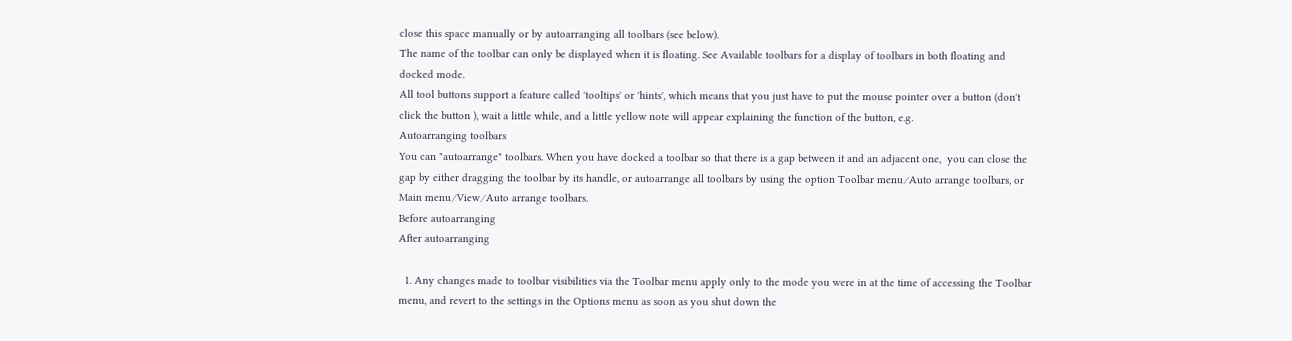close this space manually or by autoarranging all toolbars (see below).
The name of the toolbar can only be displayed when it is floating. See Available toolbars for a display of toolbars in both floating and docked mode.
All tool buttons support a feature called 'tooltips' or 'hints', which means that you just have to put the mouse pointer over a button (don't click the button ), wait a little while, and a little yellow note will appear explaining the function of the button, e.g.
Autoarranging toolbars
You can "autoarrange" toolbars. When you have docked a toolbar so that there is a gap between it and an adjacent one,  you can close the gap by either dragging the toolbar by its handle, or autoarrange all toolbars by using the option Toolbar menu ⁄ Auto arrange toolbars, or Main menu ⁄ View ⁄ Auto arrange toolbars.
Before autoarranging
After autoarranging

  1. Any changes made to toolbar visibilities via the Toolbar menu apply only to the mode you were in at the time of accessing the Toolbar menu, and revert to the settings in the Options menu as soon as you shut down the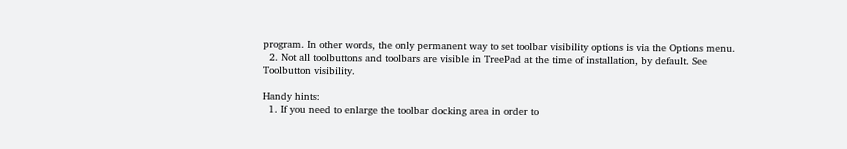program. In other words, the only permanent way to set toolbar visibility options is via the Options menu.
  2. Not all toolbuttons and toolbars are visible in TreePad at the time of installation, by default. See Toolbutton visibility.

Handy hints:
  1. If you need to enlarge the toolbar docking area in order to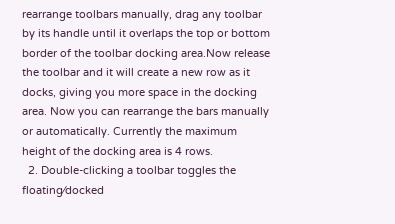rearrange toolbars manually, drag any toolbar by its handle until it overlaps the top or bottom border of the toolbar docking area.Now release the toolbar and it will create a new row as it docks, giving you more space in the docking area. Now you can rearrange the bars manually or automatically. Currently the maximum height of the docking area is 4 rows.
  2. Double-clicking a toolbar toggles the floating⁄docked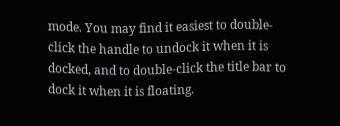mode. You may find it easiest to double-click the handle to undock it when it is docked, and to double-click the title bar to dock it when it is floating.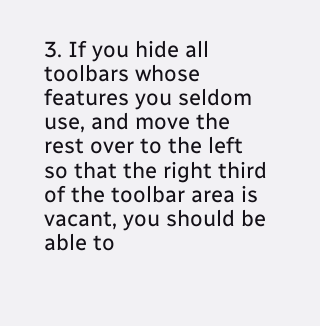3. If you hide all toolbars whose features you seldom use, and move the rest over to the left so that the right third of the toolbar area is vacant, you should be able to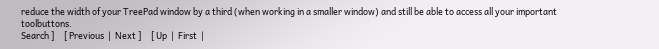reduce the width of your TreePad window by a third (when working in a smaller window) and still be able to access all your important toolbuttons.
Search ]     [ Previous  |  Next ]     [ Up  |  First  |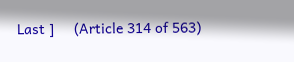Last ]     (Article 314 of 563)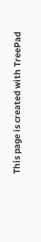This page is created with TreePad